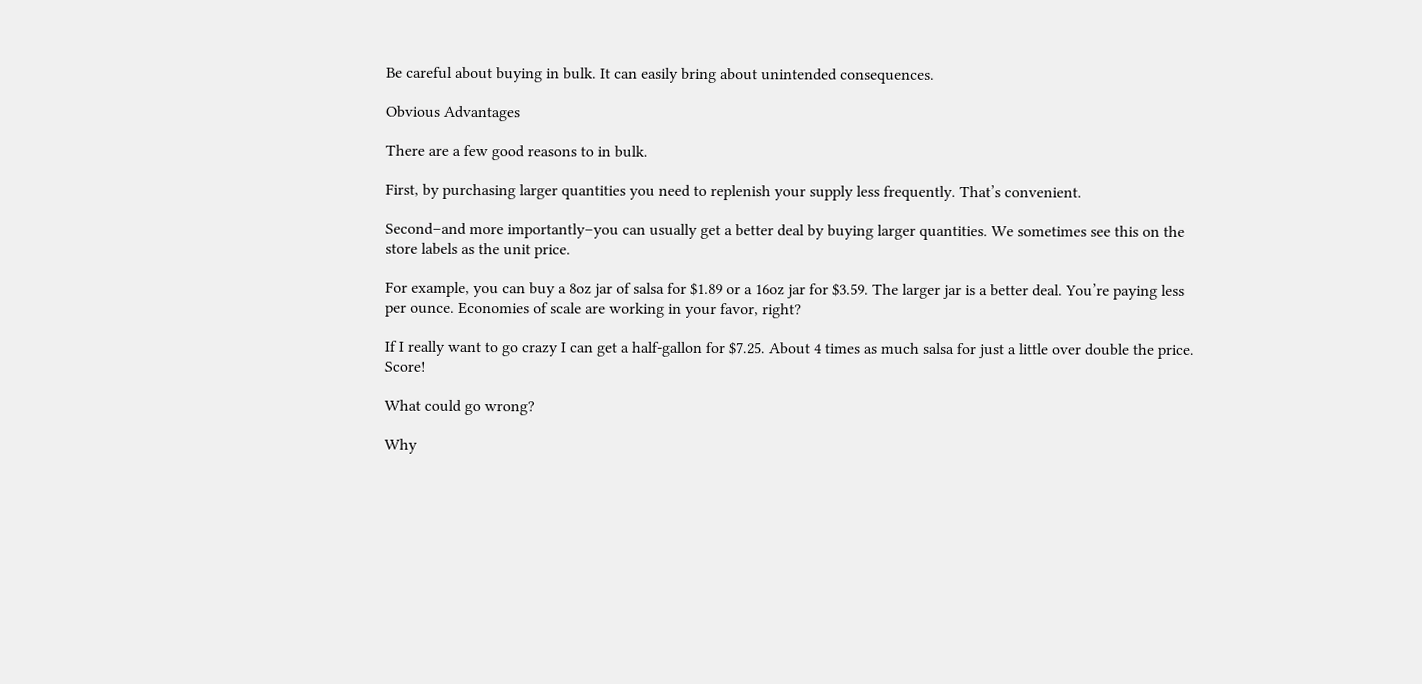Be careful about buying in bulk. It can easily bring about unintended consequences.

Obvious Advantages

There are a few good reasons to in bulk.

First, by purchasing larger quantities you need to replenish your supply less frequently. That’s convenient.

Second–and more importantly–you can usually get a better deal by buying larger quantities. We sometimes see this on the store labels as the unit price.

For example, you can buy a 8oz jar of salsa for $1.89 or a 16oz jar for $3.59. The larger jar is a better deal. You’re paying less per ounce. Economies of scale are working in your favor, right?

If I really want to go crazy I can get a half-gallon for $7.25. About 4 times as much salsa for just a little over double the price. Score!

What could go wrong?

Why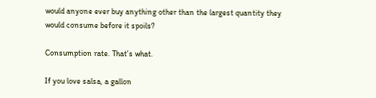would anyone ever buy anything other than the largest quantity they would consume before it spoils?

Consumption rate. That’s what.

If you love salsa, a gallon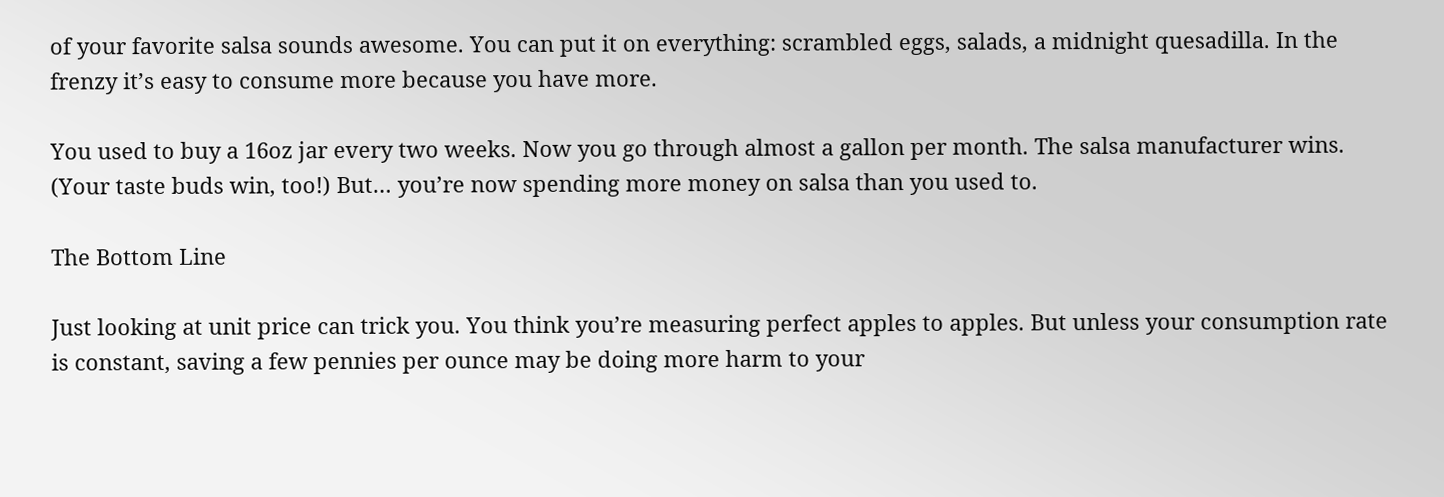of your favorite salsa sounds awesome. You can put it on everything: scrambled eggs, salads, a midnight quesadilla. In the frenzy it’s easy to consume more because you have more.

You used to buy a 16oz jar every two weeks. Now you go through almost a gallon per month. The salsa manufacturer wins. (Your taste buds win, too!) But… you’re now spending more money on salsa than you used to.

The Bottom Line

Just looking at unit price can trick you. You think you’re measuring perfect apples to apples. But unless your consumption rate is constant, saving a few pennies per ounce may be doing more harm to your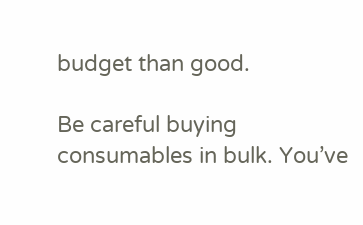budget than good.

Be careful buying consumables in bulk. You’ve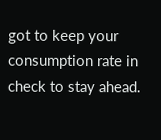got to keep your consumption rate in check to stay ahead.